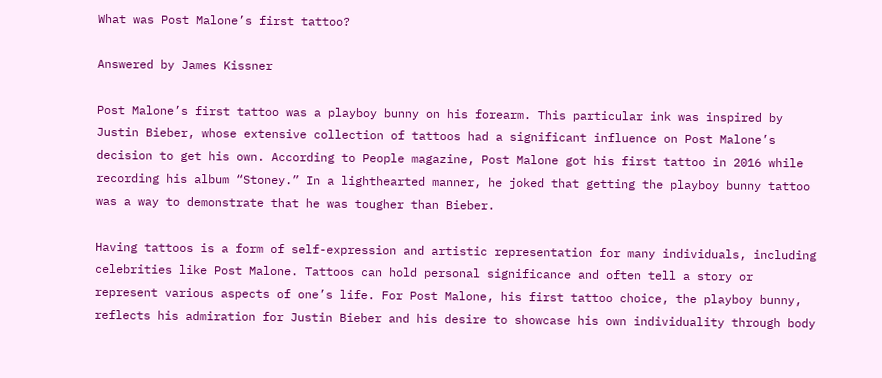What was Post Malone’s first tattoo?

Answered by James Kissner

Post Malone’s first tattoo was a playboy bunny on his forearm. This particular ink was inspired by Justin Bieber, whose extensive collection of tattoos had a significant influence on Post Malone’s decision to get his own. According to People magazine, Post Malone got his first tattoo in 2016 while recording his album “Stoney.” In a lighthearted manner, he joked that getting the playboy bunny tattoo was a way to demonstrate that he was tougher than Bieber.

Having tattoos is a form of self-expression and artistic representation for many individuals, including celebrities like Post Malone. Tattoos can hold personal significance and often tell a story or represent various aspects of one’s life. For Post Malone, his first tattoo choice, the playboy bunny, reflects his admiration for Justin Bieber and his desire to showcase his own individuality through body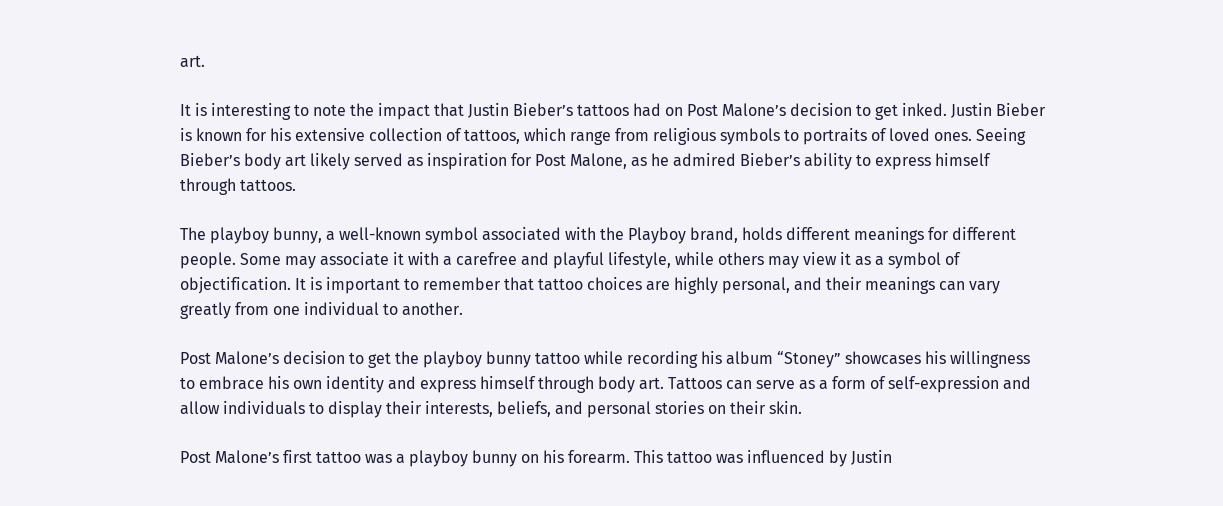art.

It is interesting to note the impact that Justin Bieber’s tattoos had on Post Malone’s decision to get inked. Justin Bieber is known for his extensive collection of tattoos, which range from religious symbols to portraits of loved ones. Seeing Bieber’s body art likely served as inspiration for Post Malone, as he admired Bieber’s ability to express himself through tattoos.

The playboy bunny, a well-known symbol associated with the Playboy brand, holds different meanings for different people. Some may associate it with a carefree and playful lifestyle, while others may view it as a symbol of objectification. It is important to remember that tattoo choices are highly personal, and their meanings can vary greatly from one individual to another.

Post Malone’s decision to get the playboy bunny tattoo while recording his album “Stoney” showcases his willingness to embrace his own identity and express himself through body art. Tattoos can serve as a form of self-expression and allow individuals to display their interests, beliefs, and personal stories on their skin.

Post Malone’s first tattoo was a playboy bunny on his forearm. This tattoo was influenced by Justin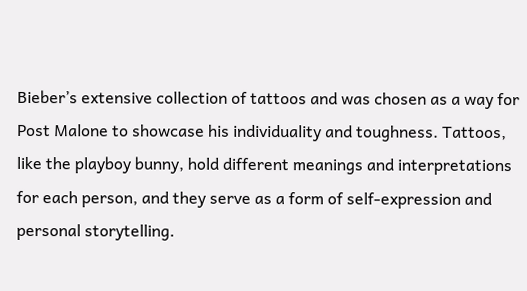Bieber’s extensive collection of tattoos and was chosen as a way for Post Malone to showcase his individuality and toughness. Tattoos, like the playboy bunny, hold different meanings and interpretations for each person, and they serve as a form of self-expression and personal storytelling.